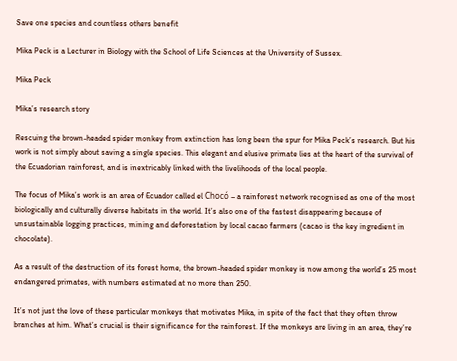Save one species and countless others benefit

Mika Peck is a Lecturer in Biology with the School of Life Sciences at the University of Sussex.

Mika Peck

Mika’s research story

Rescuing the brown-headed spider monkey from extinction has long been the spur for Mika Peck’s research. But his work is not simply about saving a single species. This elegant and elusive primate lies at the heart of the survival of the Ecuadorian rainforest, and is inextricably linked with the livelihoods of the local people.

The focus of Mika’s work is an area of Ecuador called el Chocó – a rainforest network recognised as one of the most biologically and culturally diverse habitats in the world. It’s also one of the fastest disappearing because of unsustainable logging practices, mining and deforestation by local cacao farmers (cacao is the key ingredient in chocolate).

As a result of the destruction of its forest home, the brown-headed spider monkey is now among the world’s 25 most endangered primates, with numbers estimated at no more than 250.

It’s not just the love of these particular monkeys that motivates Mika, in spite of the fact that they often throw branches at him. What’s crucial is their significance for the rainforest. If the monkeys are living in an area, they’re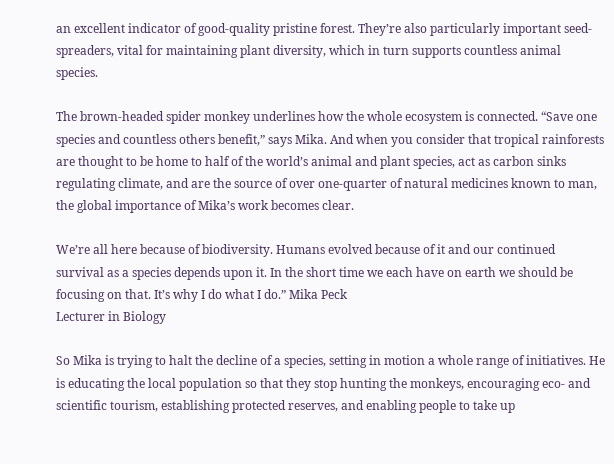an excellent indicator of good-quality pristine forest. They’re also particularly important seed-spreaders, vital for maintaining plant diversity, which in turn supports countless animal species.

The brown-headed spider monkey underlines how the whole ecosystem is connected. “Save one species and countless others benefit,” says Mika. And when you consider that tropical rainforests are thought to be home to half of the world’s animal and plant species, act as carbon sinks regulating climate, and are the source of over one-quarter of natural medicines known to man, the global importance of Mika’s work becomes clear.

We’re all here because of biodiversity. Humans evolved because of it and our continued survival as a species depends upon it. In the short time we each have on earth we should be focusing on that. It’s why I do what I do.” Mika Peck
Lecturer in Biology

So Mika is trying to halt the decline of a species, setting in motion a whole range of initiatives. He is educating the local population so that they stop hunting the monkeys, encouraging eco- and scientific tourism, establishing protected reserves, and enabling people to take up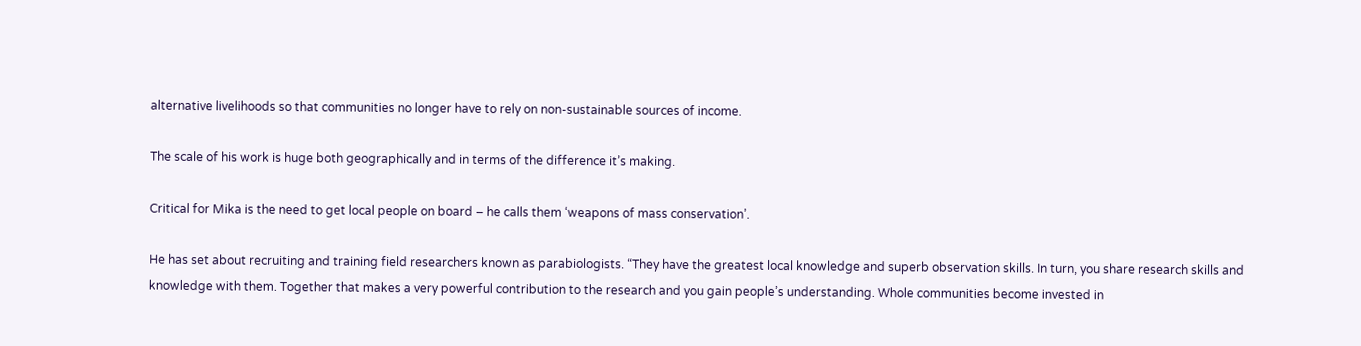alternative livelihoods so that communities no longer have to rely on non-sustainable sources of income.

The scale of his work is huge both geographically and in terms of the difference it’s making.

Critical for Mika is the need to get local people on board – he calls them ‘weapons of mass conservation’.

He has set about recruiting and training field researchers known as parabiologists. “They have the greatest local knowledge and superb observation skills. In turn, you share research skills and knowledge with them. Together that makes a very powerful contribution to the research and you gain people’s understanding. Whole communities become invested in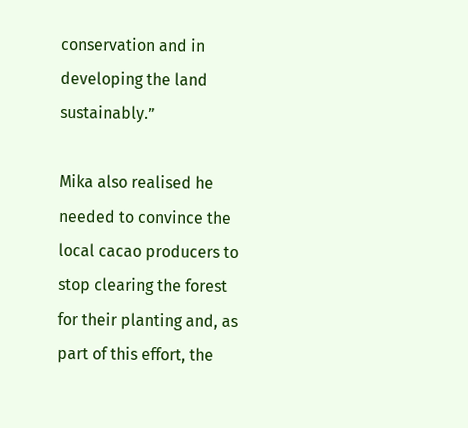conservation and in developing the land sustainably.”

Mika also realised he needed to convince the local cacao producers to stop clearing the forest for their planting and, as part of this effort, the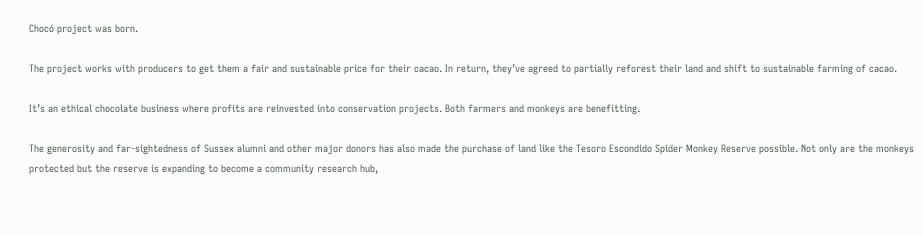Chocó project was born.

The project works with producers to get them a fair and sustainable price for their cacao. In return, they’ve agreed to partially reforest their land and shift to sustainable farming of cacao.

It’s an ethical chocolate business where profits are reinvested into conservation projects. Both farmers and monkeys are benefitting.

The generosity and far-sightedness of Sussex alumni and other major donors has also made the purchase of land like the Tesoro Escondido Spider Monkey Reserve possible. Not only are the monkeys protected but the reserve is expanding to become a community research hub,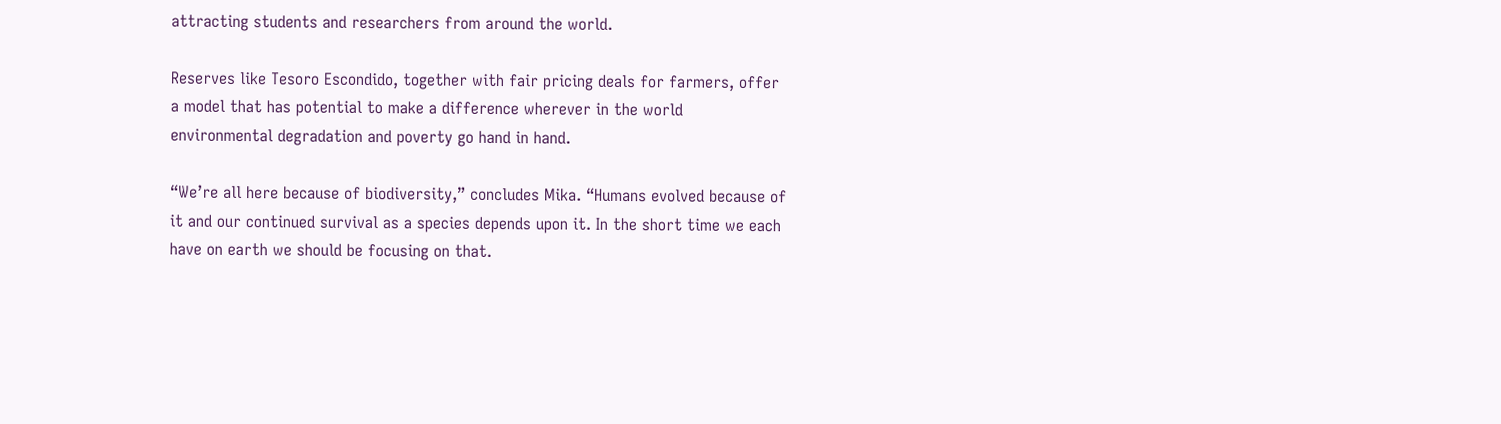attracting students and researchers from around the world.

Reserves like Tesoro Escondido, together with fair pricing deals for farmers, offer a model that has potential to make a difference wherever in the world environmental degradation and poverty go hand in hand.

“We’re all here because of biodiversity,” concludes Mika. “Humans evolved because of it and our continued survival as a species depends upon it. In the short time we each have on earth we should be focusing on that.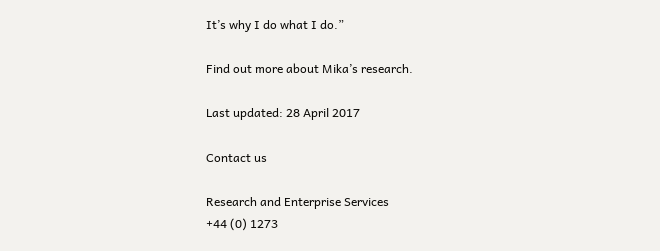It’s why I do what I do.”

Find out more about Mika’s research.

Last updated: 28 April 2017

Contact us

Research and Enterprise Services
+44 (0) 1273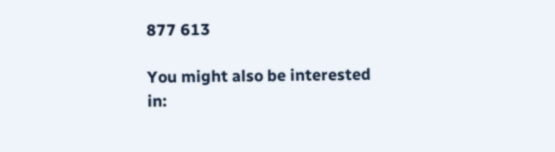877 613

You might also be interested in: